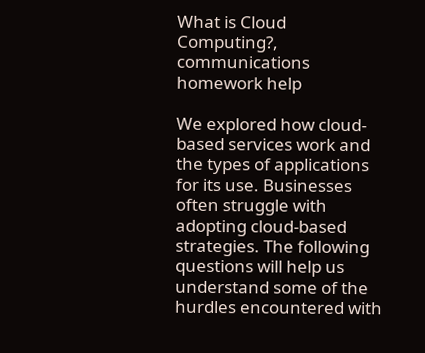What is Cloud Computing?, communications homework help

We explored how cloud-based services work and the types of applications for its use. Businesses often struggle with adopting cloud-based strategies. The following questions will help us understand some of the hurdles encountered with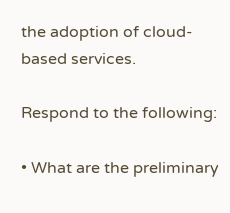the adoption of cloud-based services.

Respond to the following:

• What are the preliminary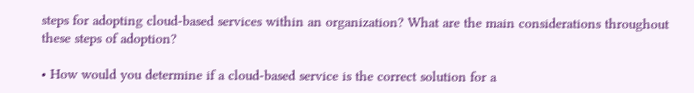steps for adopting cloud-based services within an organization? What are the main considerations throughout these steps of adoption?

• How would you determine if a cloud-based service is the correct solution for a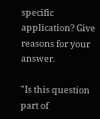specific application? Give reasons for your answer.

"Is this question part of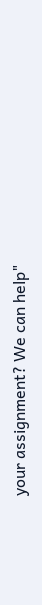your assignment? We can help"